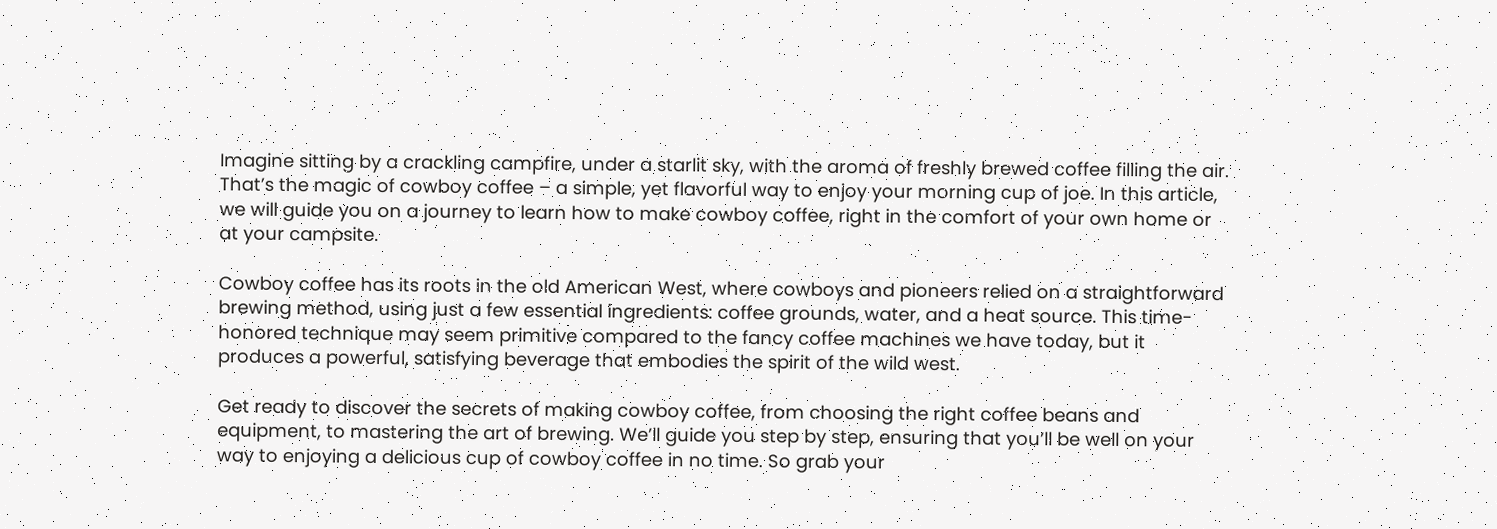Imagine sitting by a crackling campfire, under a starlit sky, with the aroma of freshly brewed coffee filling the air. That’s the magic of cowboy coffee – a simple, yet flavorful way to enjoy your morning cup of joe. In this article, we will guide you on a journey to learn how to make cowboy coffee, right in the comfort of your own home or at your campsite.

Cowboy coffee has its roots in the old American West, where cowboys and pioneers relied on a straightforward brewing method, using just a few essential ingredients: coffee grounds, water, and a heat source. This time-honored technique may seem primitive compared to the fancy coffee machines we have today, but it produces a powerful, satisfying beverage that embodies the spirit of the wild west.

Get ready to discover the secrets of making cowboy coffee, from choosing the right coffee beans and equipment, to mastering the art of brewing. We’ll guide you step by step, ensuring that you’ll be well on your way to enjoying a delicious cup of cowboy coffee in no time. So grab your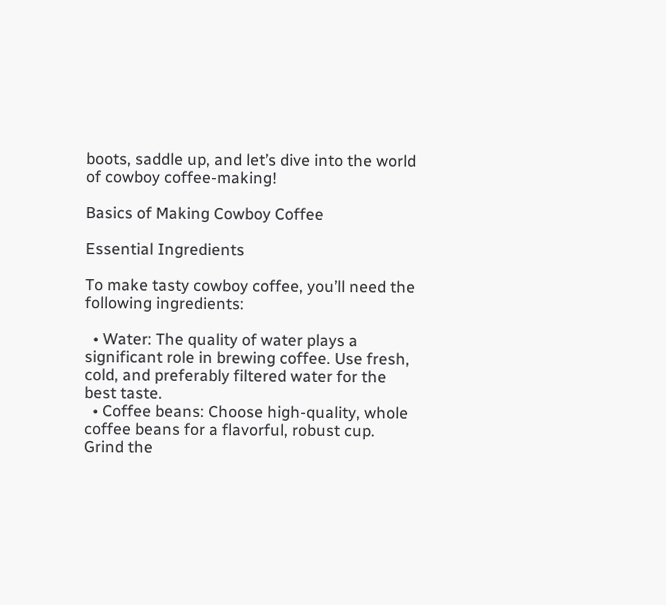boots, saddle up, and let’s dive into the world of cowboy coffee-making!

Basics of Making Cowboy Coffee

Essential Ingredients

To make tasty cowboy coffee, you’ll need the following ingredients:

  • Water: The quality of water plays a significant role in brewing coffee. Use fresh, cold, and preferably filtered water for the best taste.
  • Coffee beans: Choose high-quality, whole coffee beans for a flavorful, robust cup. Grind the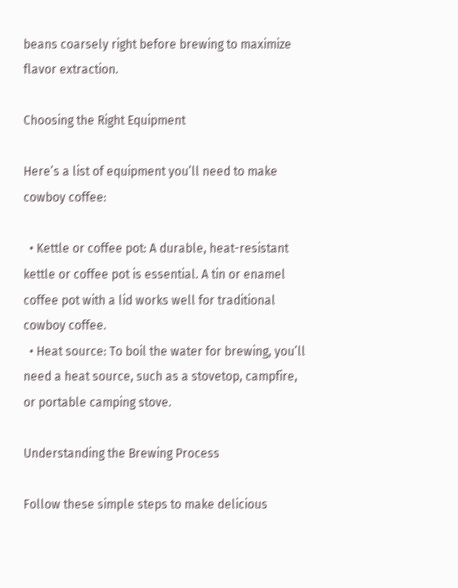beans coarsely right before brewing to maximize flavor extraction.

Choosing the Right Equipment

Here’s a list of equipment you’ll need to make cowboy coffee:

  • Kettle or coffee pot: A durable, heat-resistant kettle or coffee pot is essential. A tin or enamel coffee pot with a lid works well for traditional cowboy coffee.
  • Heat source: To boil the water for brewing, you’ll need a heat source, such as a stovetop, campfire, or portable camping stove.

Understanding the Brewing Process

Follow these simple steps to make delicious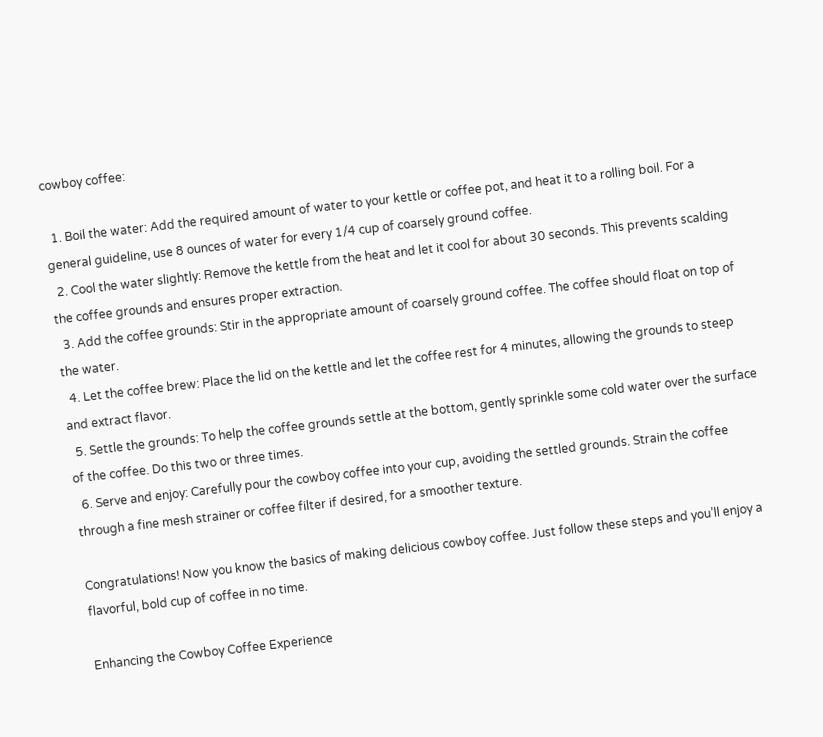cowboy coffee:

  1. Boil the water: Add the required amount of water to your kettle or coffee pot, and heat it to a rolling boil. For a general guideline, use 8 ounces of water for every 1/4 cup of coarsely ground coffee.
  2. Cool the water slightly: Remove the kettle from the heat and let it cool for about 30 seconds. This prevents scalding the coffee grounds and ensures proper extraction.
  3. Add the coffee grounds: Stir in the appropriate amount of coarsely ground coffee. The coffee should float on top of the water.
  4. Let the coffee brew: Place the lid on the kettle and let the coffee rest for 4 minutes, allowing the grounds to steep and extract flavor.
  5. Settle the grounds: To help the coffee grounds settle at the bottom, gently sprinkle some cold water over the surface of the coffee. Do this two or three times.
  6. Serve and enjoy: Carefully pour the cowboy coffee into your cup, avoiding the settled grounds. Strain the coffee through a fine mesh strainer or coffee filter if desired, for a smoother texture.

Congratulations! Now you know the basics of making delicious cowboy coffee. Just follow these steps and you’ll enjoy a flavorful, bold cup of coffee in no time.

Enhancing the Cowboy Coffee Experience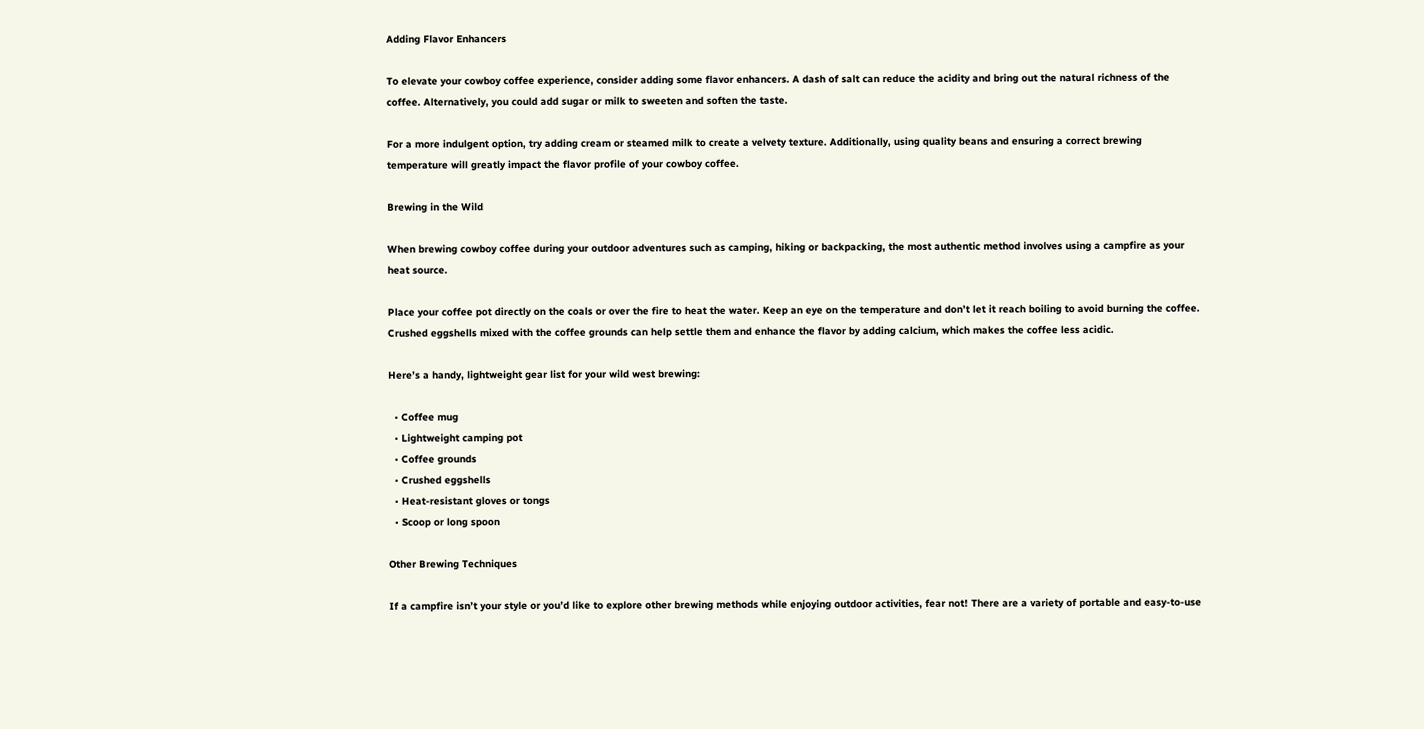Adding Flavor Enhancers

To elevate your cowboy coffee experience, consider adding some flavor enhancers. A dash of salt can reduce the acidity and bring out the natural richness of the coffee. Alternatively, you could add sugar or milk to sweeten and soften the taste.

For a more indulgent option, try adding cream or steamed milk to create a velvety texture. Additionally, using quality beans and ensuring a correct brewing temperature will greatly impact the flavor profile of your cowboy coffee.

Brewing in the Wild

When brewing cowboy coffee during your outdoor adventures such as camping, hiking or backpacking, the most authentic method involves using a campfire as your heat source.

Place your coffee pot directly on the coals or over the fire to heat the water. Keep an eye on the temperature and don’t let it reach boiling to avoid burning the coffee. Crushed eggshells mixed with the coffee grounds can help settle them and enhance the flavor by adding calcium, which makes the coffee less acidic.

Here’s a handy, lightweight gear list for your wild west brewing:

  • Coffee mug
  • Lightweight camping pot
  • Coffee grounds
  • Crushed eggshells
  • Heat-resistant gloves or tongs
  • Scoop or long spoon

Other Brewing Techniques

If a campfire isn’t your style or you’d like to explore other brewing methods while enjoying outdoor activities, fear not! There are a variety of portable and easy-to-use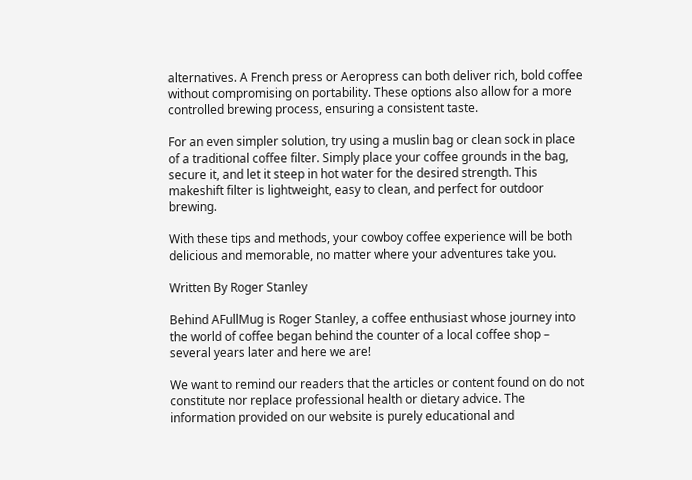alternatives. A French press or Aeropress can both deliver rich, bold coffee without compromising on portability. These options also allow for a more controlled brewing process, ensuring a consistent taste.

For an even simpler solution, try using a muslin bag or clean sock in place of a traditional coffee filter. Simply place your coffee grounds in the bag, secure it, and let it steep in hot water for the desired strength. This makeshift filter is lightweight, easy to clean, and perfect for outdoor brewing.

With these tips and methods, your cowboy coffee experience will be both delicious and memorable, no matter where your adventures take you.

Written By Roger Stanley

Behind AFullMug is Roger Stanley, a coffee enthusiast whose journey into the world of coffee began behind the counter of a local coffee shop – several years later and here we are!

We want to remind our readers that the articles or content found on do not constitute nor replace professional health or dietary advice. The information provided on our website is purely educational and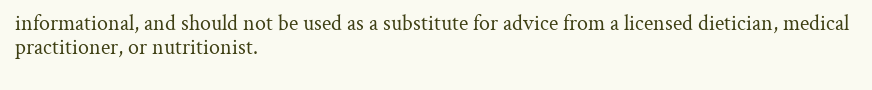informational, and should not be used as a substitute for advice from a licensed dietician, medical practitioner, or nutritionist.